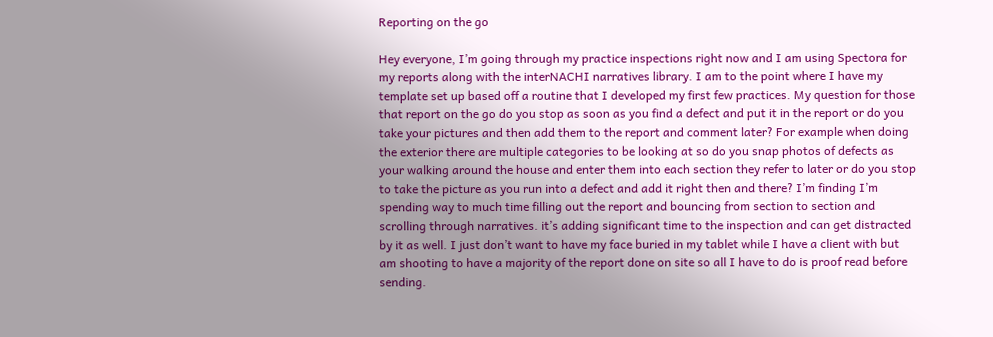Reporting on the go

Hey everyone, I’m going through my practice inspections right now and I am using Spectora for my reports along with the interNACHI narratives library. I am to the point where I have my template set up based off a routine that I developed my first few practices. My question for those that report on the go do you stop as soon as you find a defect and put it in the report or do you take your pictures and then add them to the report and comment later? For example when doing the exterior there are multiple categories to be looking at so do you snap photos of defects as your walking around the house and enter them into each section they refer to later or do you stop to take the picture as you run into a defect and add it right then and there? I’m finding I’m spending way to much time filling out the report and bouncing from section to section and scrolling through narratives. it’s adding significant time to the inspection and can get distracted by it as well. I just don’t want to have my face buried in my tablet while I have a client with but am shooting to have a majority of the report done on site so all I have to do is proof read before sending.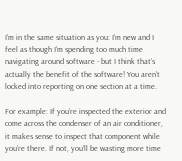I’m in the same situation as you: I’m new and I feel as though I’m spending too much time navigating around software - but I think that’s actually the benefit of the software! You aren’t locked into reporting on one section at a time.

For example: If you’re inspected the exterior and come across the condenser of an air conditioner, it makes sense to inspect that component while you’re there. If not, you’ll be wasting more time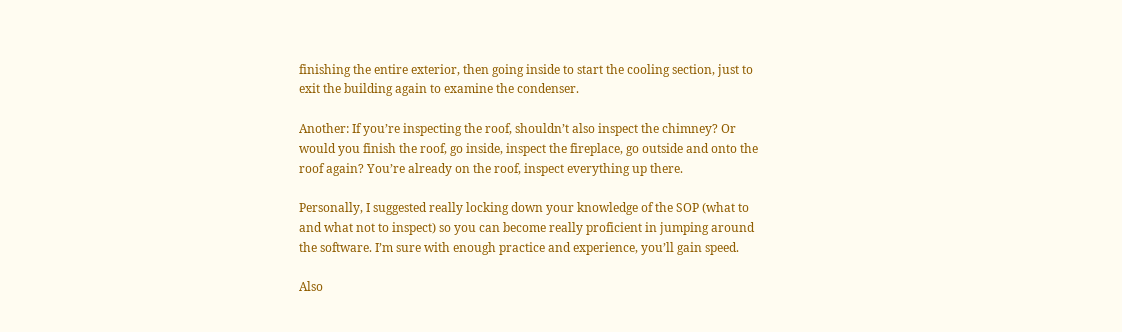finishing the entire exterior, then going inside to start the cooling section, just to exit the building again to examine the condenser.

Another: If you’re inspecting the roof, shouldn’t also inspect the chimney? Or would you finish the roof, go inside, inspect the fireplace, go outside and onto the roof again? You’re already on the roof, inspect everything up there.

Personally, I suggested really locking down your knowledge of the SOP (what to and what not to inspect) so you can become really proficient in jumping around the software. I’m sure with enough practice and experience, you’ll gain speed.

Also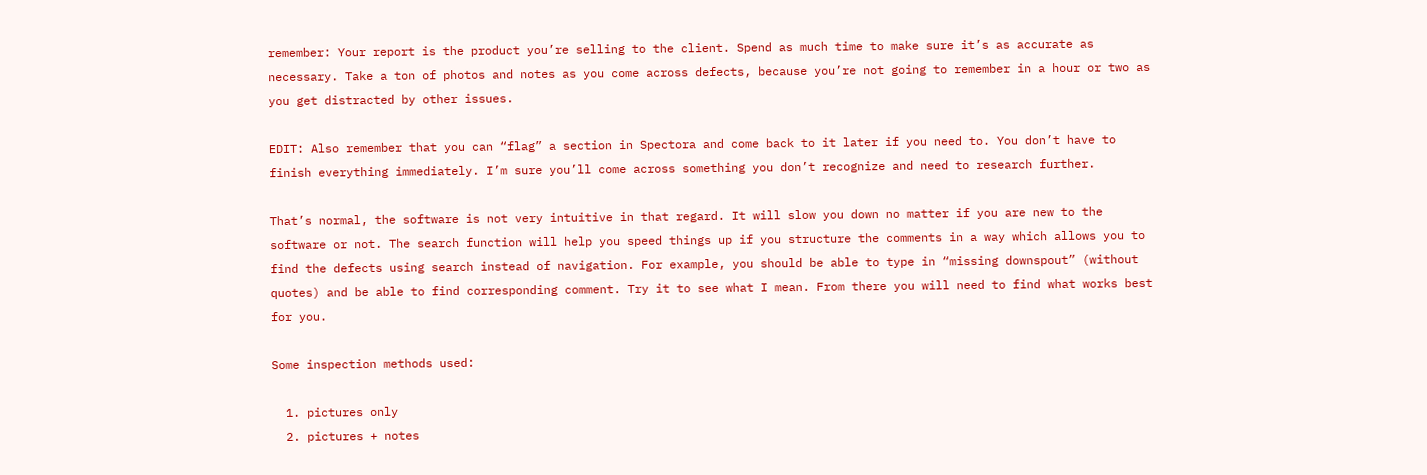remember: Your report is the product you’re selling to the client. Spend as much time to make sure it’s as accurate as necessary. Take a ton of photos and notes as you come across defects, because you’re not going to remember in a hour or two as you get distracted by other issues.

EDIT: Also remember that you can “flag” a section in Spectora and come back to it later if you need to. You don’t have to finish everything immediately. I’m sure you’ll come across something you don’t recognize and need to research further.

That’s normal, the software is not very intuitive in that regard. It will slow you down no matter if you are new to the software or not. The search function will help you speed things up if you structure the comments in a way which allows you to find the defects using search instead of navigation. For example, you should be able to type in “missing downspout” (without quotes) and be able to find corresponding comment. Try it to see what I mean. From there you will need to find what works best for you.

Some inspection methods used:

  1. pictures only
  2. pictures + notes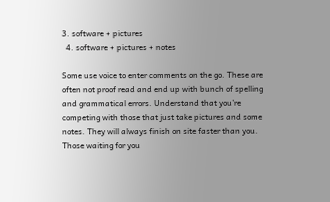3. software + pictures
  4. software + pictures + notes

Some use voice to enter comments on the go. These are often not proof read and end up with bunch of spelling and grammatical errors. Understand that you’re competing with those that just take pictures and some notes. They will always finish on site faster than you. Those waiting for you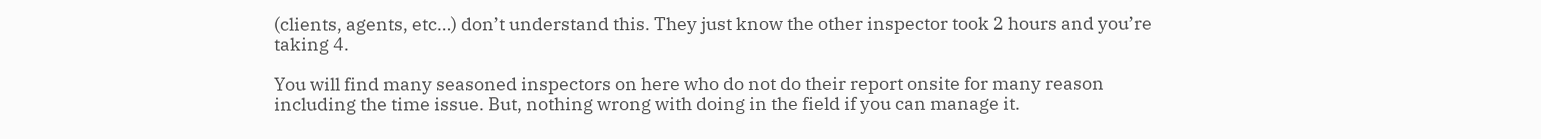(clients, agents, etc…) don’t understand this. They just know the other inspector took 2 hours and you’re taking 4.

You will find many seasoned inspectors on here who do not do their report onsite for many reason including the time issue. But, nothing wrong with doing in the field if you can manage it.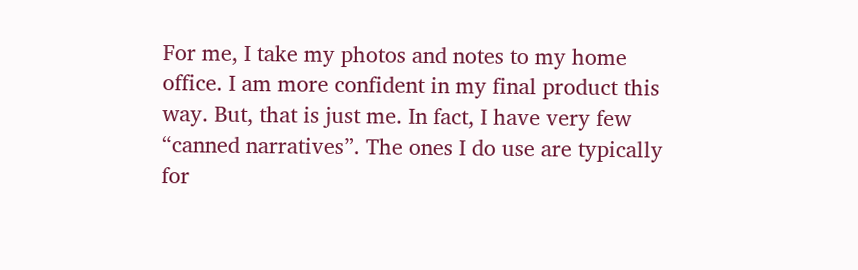For me, I take my photos and notes to my home office. I am more confident in my final product this way. But, that is just me. In fact, I have very few “canned narratives”. The ones I do use are typically for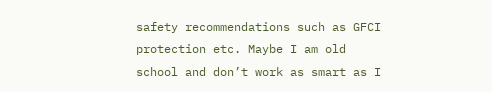safety recommendations such as GFCI protection etc. Maybe I am old school and don’t work as smart as I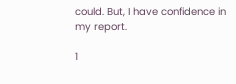could. But, I have confidence in my report.

1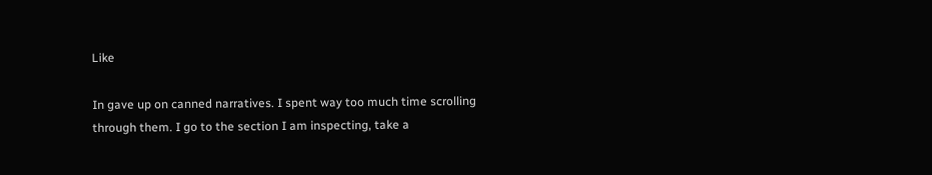Like

In gave up on canned narratives. I spent way too much time scrolling through them. I go to the section I am inspecting, take a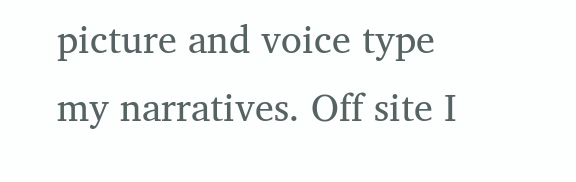picture and voice type my narratives. Off site I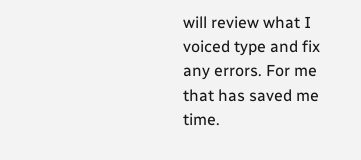will review what I voiced type and fix any errors. For me that has saved me time.